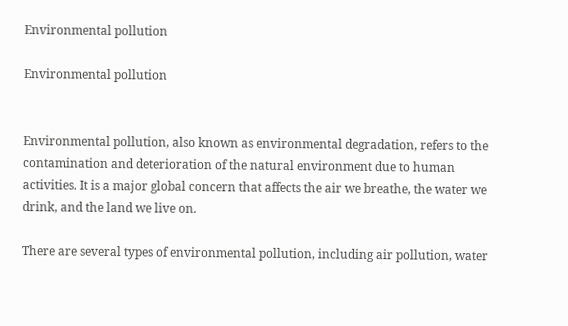Environmental pollution

Environmental pollution


Environmental pollution, also known as environmental degradation, refers to the contamination and deterioration of the natural environment due to human activities. It is a major global concern that affects the air we breathe, the water we drink, and the land we live on.

There are several types of environmental pollution, including air pollution, water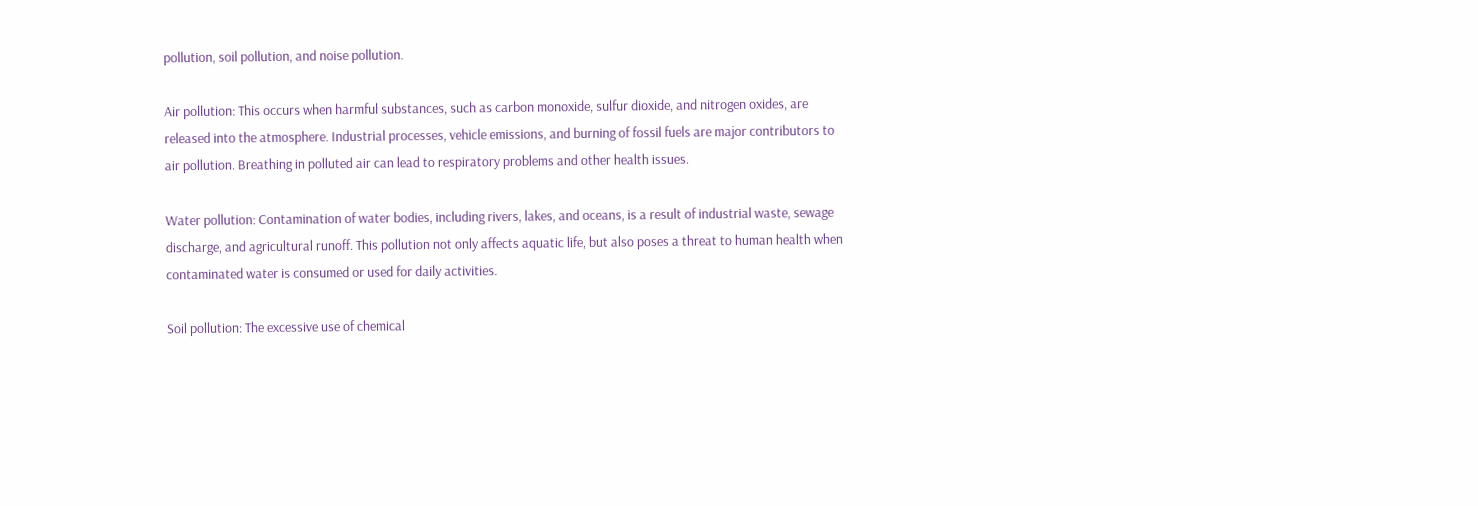pollution, soil pollution, and noise pollution.

Air pollution: This occurs when harmful substances, such as carbon monoxide, sulfur dioxide, and nitrogen oxides, are released into the atmosphere. Industrial processes, vehicle emissions, and burning of fossil fuels are major contributors to air pollution. Breathing in polluted air can lead to respiratory problems and other health issues.

Water pollution: Contamination of water bodies, including rivers, lakes, and oceans, is a result of industrial waste, sewage discharge, and agricultural runoff. This pollution not only affects aquatic life, but also poses a threat to human health when contaminated water is consumed or used for daily activities.

Soil pollution: The excessive use of chemical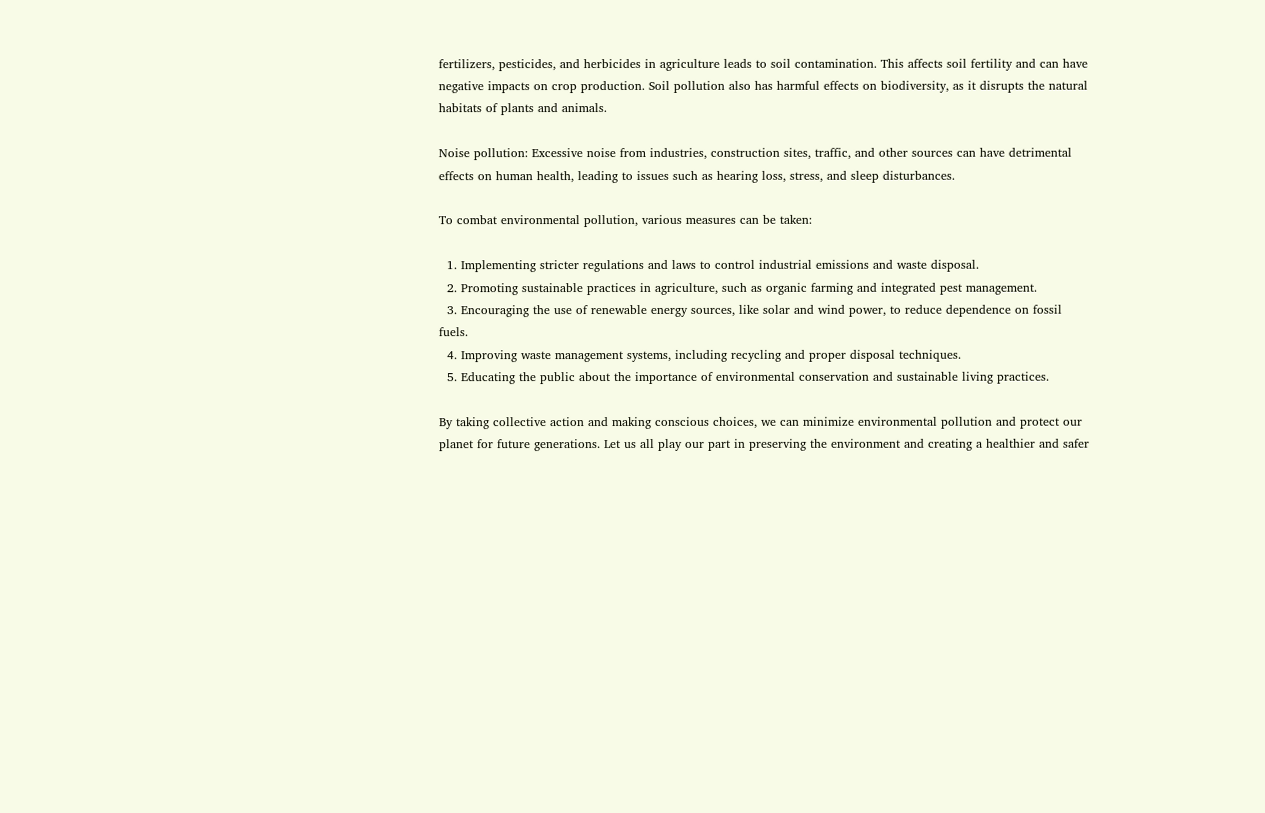fertilizers, pesticides, and herbicides in agriculture leads to soil contamination. This affects soil fertility and can have negative impacts on crop production. Soil pollution also has harmful effects on biodiversity, as it disrupts the natural habitats of plants and animals.

Noise pollution: Excessive noise from industries, construction sites, traffic, and other sources can have detrimental effects on human health, leading to issues such as hearing loss, stress, and sleep disturbances.

To combat environmental pollution, various measures can be taken:

  1. Implementing stricter regulations and laws to control industrial emissions and waste disposal.
  2. Promoting sustainable practices in agriculture, such as organic farming and integrated pest management.
  3. Encouraging the use of renewable energy sources, like solar and wind power, to reduce dependence on fossil fuels.
  4. Improving waste management systems, including recycling and proper disposal techniques.
  5. Educating the public about the importance of environmental conservation and sustainable living practices.

By taking collective action and making conscious choices, we can minimize environmental pollution and protect our planet for future generations. Let us all play our part in preserving the environment and creating a healthier and safer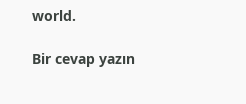world.

Bir cevap yazın